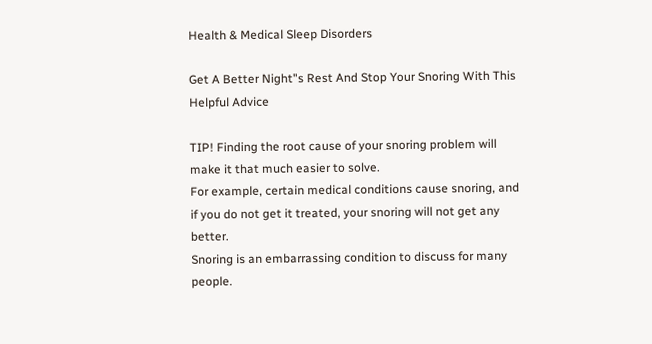Health & Medical Sleep Disorders

Get A Better Night"s Rest And Stop Your Snoring With This Helpful Advice

TIP! Finding the root cause of your snoring problem will make it that much easier to solve.
For example, certain medical conditions cause snoring, and if you do not get it treated, your snoring will not get any better.
Snoring is an embarrassing condition to discuss for many people.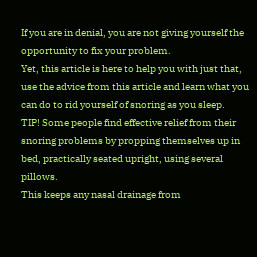If you are in denial, you are not giving yourself the opportunity to fix your problem.
Yet, this article is here to help you with just that, use the advice from this article and learn what you can do to rid yourself of snoring as you sleep.
TIP! Some people find effective relief from their snoring problems by propping themselves up in bed, practically seated upright, using several pillows.
This keeps any nasal drainage from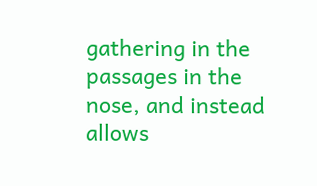gathering in the passages in the nose, and instead allows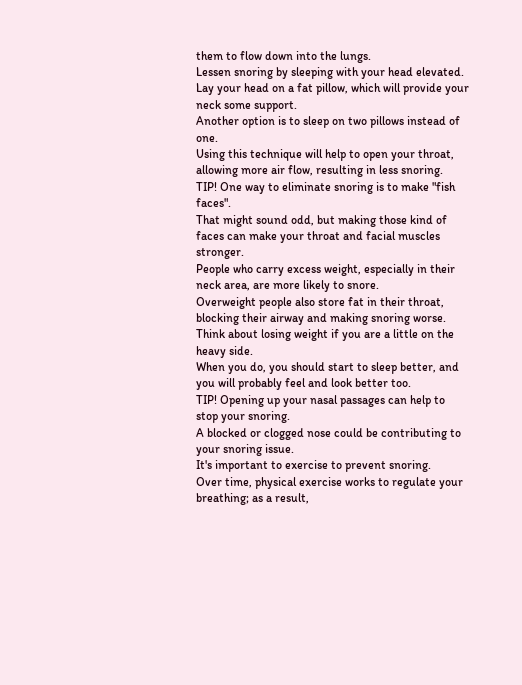them to flow down into the lungs.
Lessen snoring by sleeping with your head elevated.
Lay your head on a fat pillow, which will provide your neck some support.
Another option is to sleep on two pillows instead of one.
Using this technique will help to open your throat, allowing more air flow, resulting in less snoring.
TIP! One way to eliminate snoring is to make "fish faces".
That might sound odd, but making those kind of faces can make your throat and facial muscles stronger.
People who carry excess weight, especially in their neck area, are more likely to snore.
Overweight people also store fat in their throat, blocking their airway and making snoring worse.
Think about losing weight if you are a little on the heavy side.
When you do, you should start to sleep better, and you will probably feel and look better too.
TIP! Opening up your nasal passages can help to stop your snoring.
A blocked or clogged nose could be contributing to your snoring issue.
It's important to exercise to prevent snoring.
Over time, physical exercise works to regulate your breathing; as a result,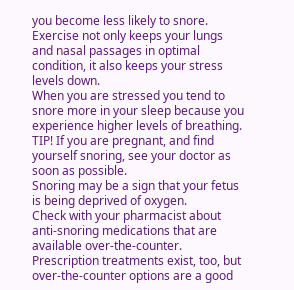you become less likely to snore.
Exercise not only keeps your lungs and nasal passages in optimal condition, it also keeps your stress levels down.
When you are stressed you tend to snore more in your sleep because you experience higher levels of breathing.
TIP! If you are pregnant, and find yourself snoring, see your doctor as soon as possible.
Snoring may be a sign that your fetus is being deprived of oxygen.
Check with your pharmacist about anti-snoring medications that are available over-the-counter.
Prescription treatments exist, too, but over-the-counter options are a good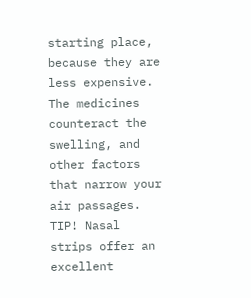starting place, because they are less expensive.
The medicines counteract the swelling, and other factors that narrow your air passages.
TIP! Nasal strips offer an excellent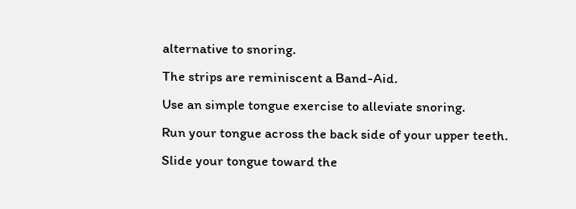alternative to snoring.
The strips are reminiscent a Band-Aid.
Use an simple tongue exercise to alleviate snoring.
Run your tongue across the back side of your upper teeth.
Slide your tongue toward the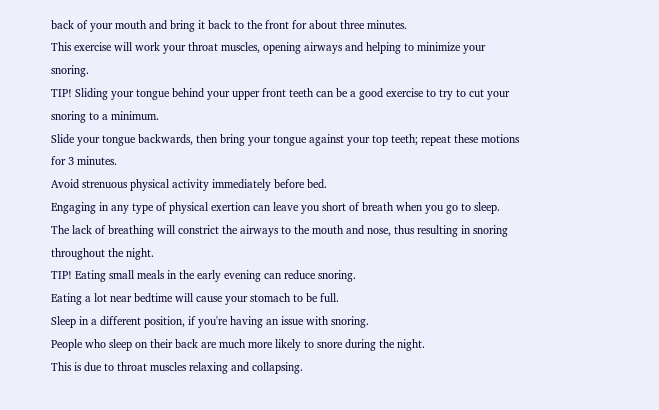back of your mouth and bring it back to the front for about three minutes.
This exercise will work your throat muscles, opening airways and helping to minimize your snoring.
TIP! Sliding your tongue behind your upper front teeth can be a good exercise to try to cut your snoring to a minimum.
Slide your tongue backwards, then bring your tongue against your top teeth; repeat these motions for 3 minutes.
Avoid strenuous physical activity immediately before bed.
Engaging in any type of physical exertion can leave you short of breath when you go to sleep.
The lack of breathing will constrict the airways to the mouth and nose, thus resulting in snoring throughout the night.
TIP! Eating small meals in the early evening can reduce snoring.
Eating a lot near bedtime will cause your stomach to be full.
Sleep in a different position, if you're having an issue with snoring.
People who sleep on their back are much more likely to snore during the night.
This is due to throat muscles relaxing and collapsing.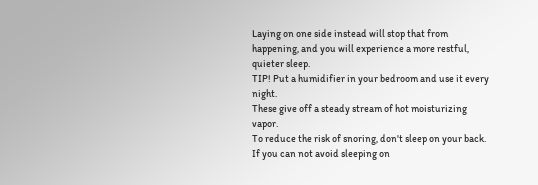Laying on one side instead will stop that from happening, and you will experience a more restful, quieter sleep.
TIP! Put a humidifier in your bedroom and use it every night.
These give off a steady stream of hot moisturizing vapor.
To reduce the risk of snoring, don't sleep on your back.
If you can not avoid sleeping on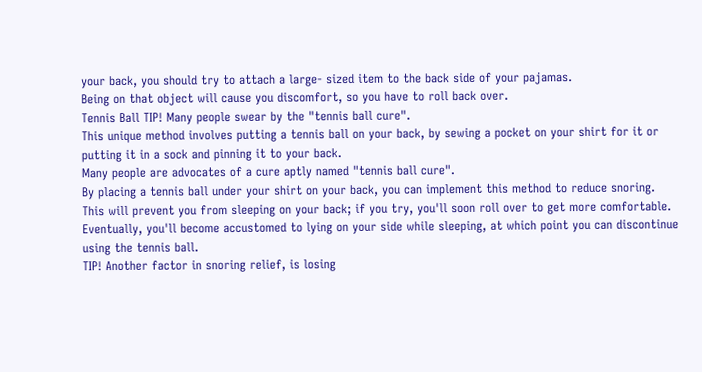your back, you should try to attach a large- sized item to the back side of your pajamas.
Being on that object will cause you discomfort, so you have to roll back over.
Tennis Ball TIP! Many people swear by the "tennis ball cure".
This unique method involves putting a tennis ball on your back, by sewing a pocket on your shirt for it or putting it in a sock and pinning it to your back.
Many people are advocates of a cure aptly named "tennis ball cure".
By placing a tennis ball under your shirt on your back, you can implement this method to reduce snoring.
This will prevent you from sleeping on your back; if you try, you'll soon roll over to get more comfortable.
Eventually, you'll become accustomed to lying on your side while sleeping, at which point you can discontinue using the tennis ball.
TIP! Another factor in snoring relief, is losing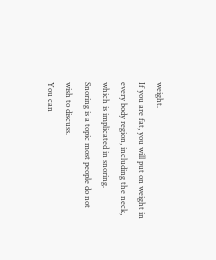weight.
If you are fat, you will put on weight in every body region, including the neck, which is implicated in snoring.
Snoring is a topic most people do not wish to discuss.
You can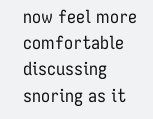now feel more comfortable discussing snoring as it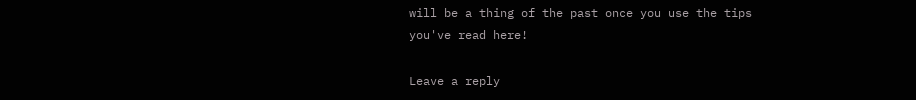will be a thing of the past once you use the tips you've read here!

Leave a reply